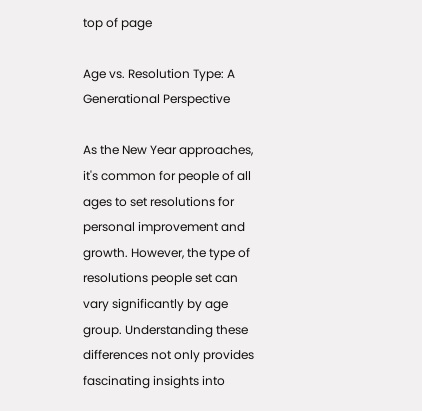top of page

Age vs. Resolution Type: A Generational Perspective

As the New Year approaches, it's common for people of all ages to set resolutions for personal improvement and growth. However, the type of resolutions people set can vary significantly by age group. Understanding these differences not only provides fascinating insights into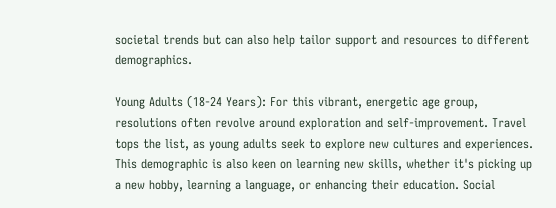societal trends but can also help tailor support and resources to different demographics.

Young Adults (18-24 Years): For this vibrant, energetic age group, resolutions often revolve around exploration and self-improvement. Travel tops the list, as young adults seek to explore new cultures and experiences. This demographic is also keen on learning new skills, whether it's picking up a new hobby, learning a language, or enhancing their education. Social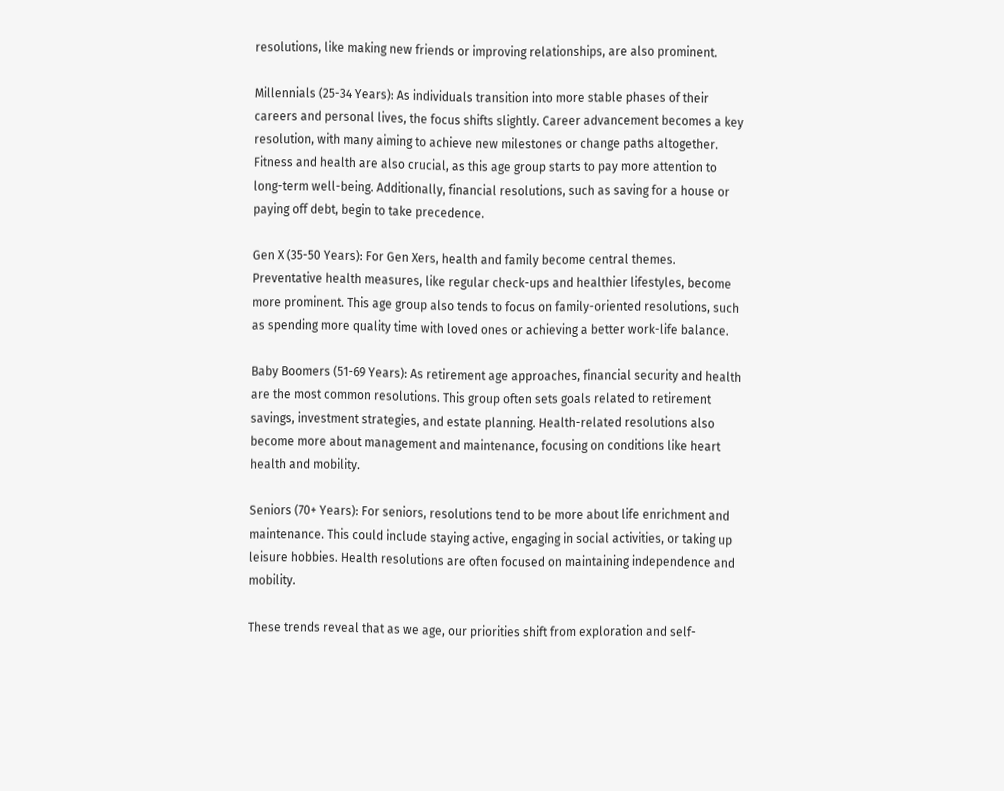resolutions, like making new friends or improving relationships, are also prominent.

Millennials (25-34 Years): As individuals transition into more stable phases of their careers and personal lives, the focus shifts slightly. Career advancement becomes a key resolution, with many aiming to achieve new milestones or change paths altogether. Fitness and health are also crucial, as this age group starts to pay more attention to long-term well-being. Additionally, financial resolutions, such as saving for a house or paying off debt, begin to take precedence.

Gen X (35-50 Years): For Gen Xers, health and family become central themes. Preventative health measures, like regular check-ups and healthier lifestyles, become more prominent. This age group also tends to focus on family-oriented resolutions, such as spending more quality time with loved ones or achieving a better work-life balance.

Baby Boomers (51-69 Years): As retirement age approaches, financial security and health are the most common resolutions. This group often sets goals related to retirement savings, investment strategies, and estate planning. Health-related resolutions also become more about management and maintenance, focusing on conditions like heart health and mobility.

Seniors (70+ Years): For seniors, resolutions tend to be more about life enrichment and maintenance. This could include staying active, engaging in social activities, or taking up leisure hobbies. Health resolutions are often focused on maintaining independence and mobility.

These trends reveal that as we age, our priorities shift from exploration and self-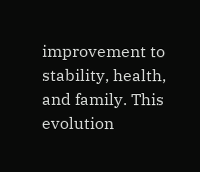improvement to stability, health, and family. This evolution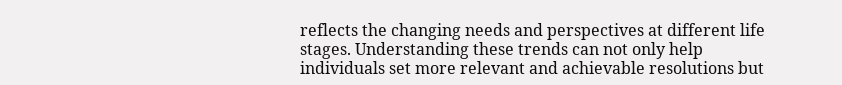reflects the changing needs and perspectives at different life stages. Understanding these trends can not only help individuals set more relevant and achievable resolutions but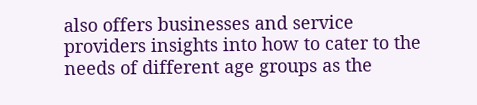also offers businesses and service providers insights into how to cater to the needs of different age groups as the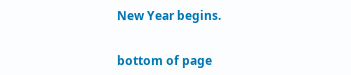New Year begins.


bottom of page